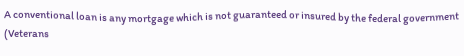A conventional loan is any mortgage which is not guaranteed or insured by the federal government (Veterans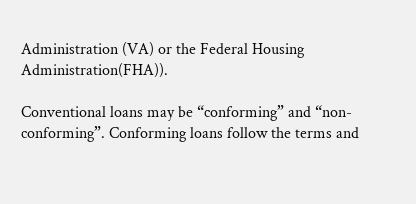Administration (VA) or the Federal Housing Administration(FHA)).

Conventional loans may be “conforming” and “non-conforming”. Conforming loans follow the terms and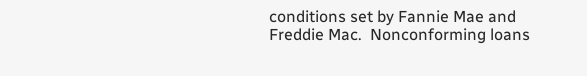conditions set by Fannie Mae and Freddie Mac.  Nonconforming loans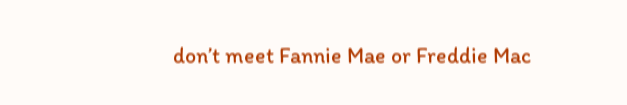don’t meet Fannie Mae or Freddie Mac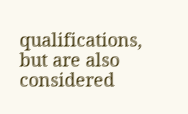qualifications, but are also considered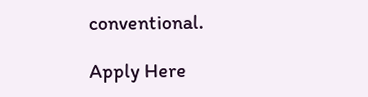conventional.

Apply Here